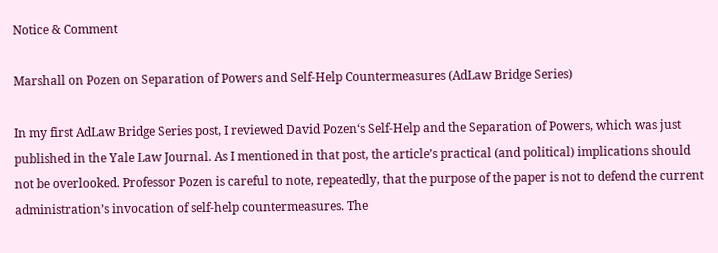Notice & Comment

Marshall on Pozen on Separation of Powers and Self-Help Countermeasures (AdLaw Bridge Series)

In my first AdLaw Bridge Series post, I reviewed David Pozen‘s Self-Help and the Separation of Powers, which was just published in the Yale Law Journal. As I mentioned in that post, the article’s practical (and political) implications should not be overlooked. Professor Pozen is careful to note, repeatedly, that the purpose of the paper is not to defend the current administration’s invocation of self-help countermeasures. The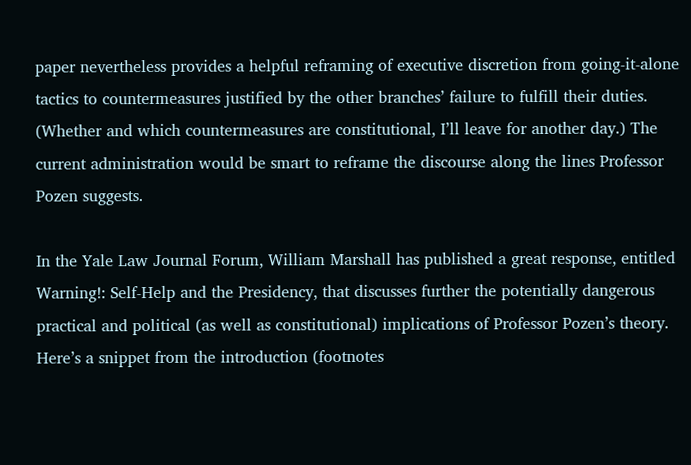paper nevertheless provides a helpful reframing of executive discretion from going-it-alone tactics to countermeasures justified by the other branches’ failure to fulfill their duties. (Whether and which countermeasures are constitutional, I’ll leave for another day.) The current administration would be smart to reframe the discourse along the lines Professor Pozen suggests.

In the Yale Law Journal Forum, William Marshall has published a great response, entitled Warning!: Self-Help and the Presidency, that discusses further the potentially dangerous practical and political (as well as constitutional) implications of Professor Pozen’s theory. Here’s a snippet from the introduction (footnotes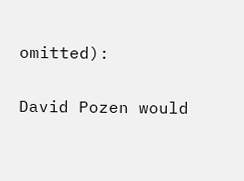omitted):

David Pozen would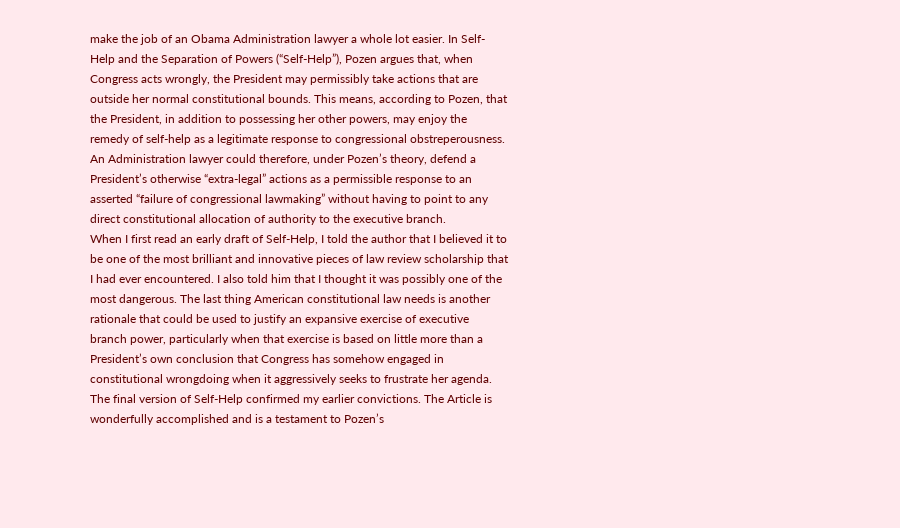make the job of an Obama Administration lawyer a whole lot easier. In Self-Help and the Separation of Powers (“Self-Help”), Pozen argues that, when Congress acts wrongly, the President may permissibly take actions that are outside her normal constitutional bounds. This means, according to Pozen, that the President, in addition to possessing her other powers, may enjoy the remedy of self-help as a legitimate response to congressional obstreperousness. An Administration lawyer could therefore, under Pozen’s theory, defend a President’s otherwise “extra-legal” actions as a permissible response to an asserted “failure of congressional lawmaking” without having to point to any direct constitutional allocation of authority to the executive branch.
When I first read an early draft of Self-Help, I told the author that I believed it to be one of the most brilliant and innovative pieces of law review scholarship that I had ever encountered. I also told him that I thought it was possibly one of the most dangerous. The last thing American constitutional law needs is another rationale that could be used to justify an expansive exercise of executive branch power, particularly when that exercise is based on little more than a President’s own conclusion that Congress has somehow engaged in constitutional wrongdoing when it aggressively seeks to frustrate her agenda.
The final version of Self-Help confirmed my earlier convictions. The Article is wonderfully accomplished and is a testament to Pozen’s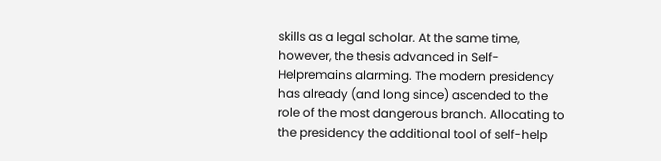skills as a legal scholar. At the same time, however, the thesis advanced in Self-Helpremains alarming. The modern presidency has already (and long since) ascended to the role of the most dangerous branch. Allocating to the presidency the additional tool of self-help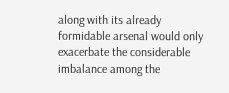along with its already formidable arsenal would only exacerbate the considerable imbalance among the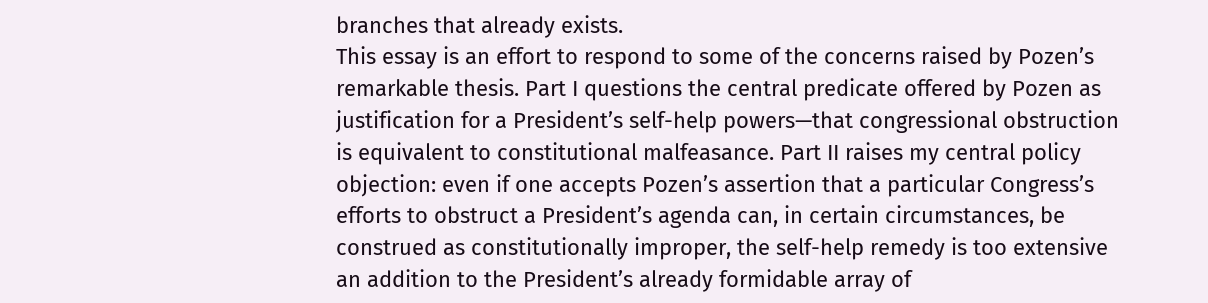branches that already exists.
This essay is an effort to respond to some of the concerns raised by Pozen’s remarkable thesis. Part I questions the central predicate offered by Pozen as justification for a President’s self-help powers—that congressional obstruction is equivalent to constitutional malfeasance. Part II raises my central policy objection: even if one accepts Pozen’s assertion that a particular Congress’s efforts to obstruct a President’s agenda can, in certain circumstances, be construed as constitutionally improper, the self-help remedy is too extensive an addition to the President’s already formidable array of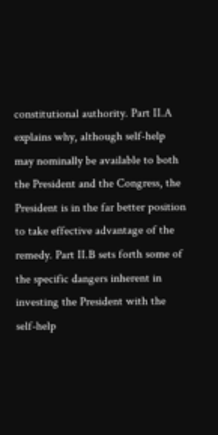constitutional authority. Part II.A explains why, although self-help may nominally be available to both the President and the Congress, the President is in the far better position to take effective advantage of the remedy. Part II.B sets forth some of the specific dangers inherent in investing the President with the self-help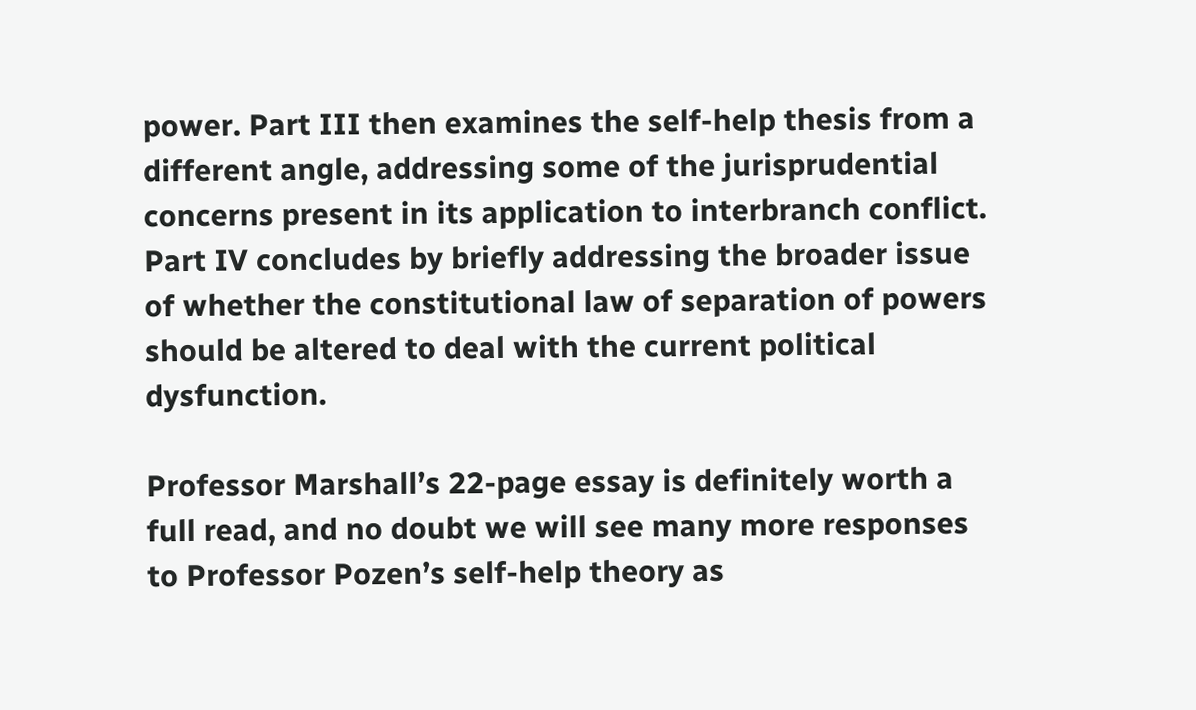power. Part III then examines the self-help thesis from a different angle, addressing some of the jurisprudential concerns present in its application to interbranch conflict. Part IV concludes by briefly addressing the broader issue of whether the constitutional law of separation of powers should be altered to deal with the current political dysfunction.

Professor Marshall’s 22-page essay is definitely worth a full read, and no doubt we will see many more responses to Professor Pozen’s self-help theory as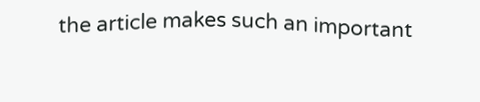the article makes such an important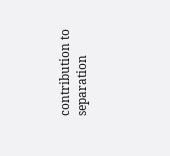contribution to separation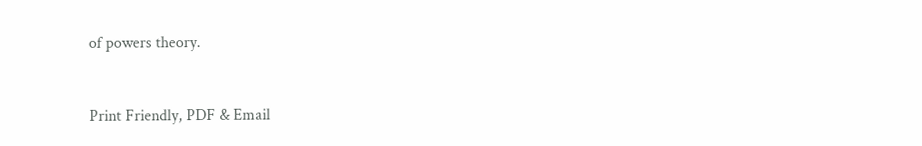of powers theory.


Print Friendly, PDF & Email